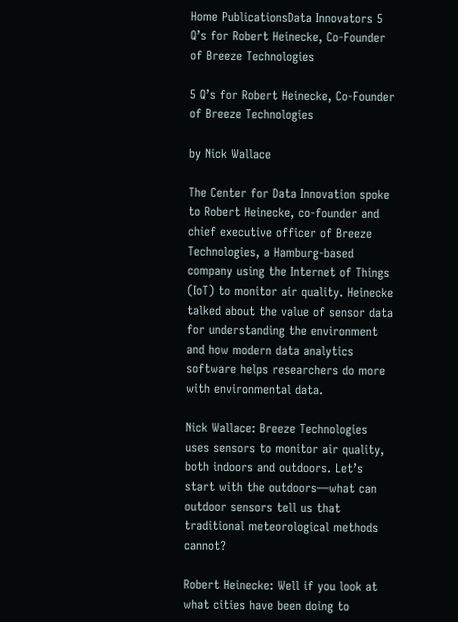Home PublicationsData Innovators 5 Q’s for Robert Heinecke, Co-Founder of Breeze Technologies

5 Q’s for Robert Heinecke, Co-Founder of Breeze Technologies

by Nick Wallace

The Center for Data Innovation spoke to Robert Heinecke, co-founder and chief executive officer of Breeze Technologies, a Hamburg-based company using the Internet of Things (IoT) to monitor air quality. Heinecke talked about the value of sensor data for understanding the environment and how modern data analytics software helps researchers do more with environmental data.

Nick Wallace: Breeze Technologies uses sensors to monitor air quality, both indoors and outdoors. Let’s start with the outdoors—what can outdoor sensors tell us that traditional meteorological methods cannot?

Robert Heinecke: Well if you look at what cities have been doing to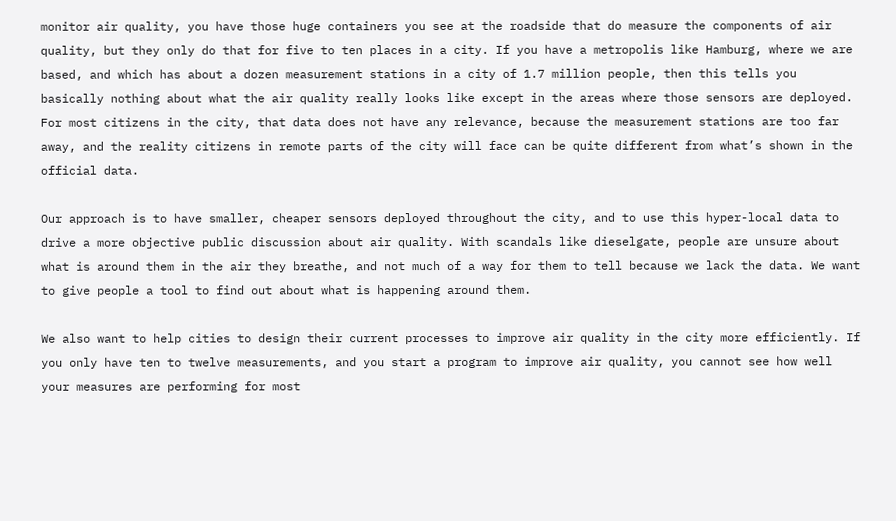monitor air quality, you have those huge containers you see at the roadside that do measure the components of air quality, but they only do that for five to ten places in a city. If you have a metropolis like Hamburg, where we are based, and which has about a dozen measurement stations in a city of 1.7 million people, then this tells you basically nothing about what the air quality really looks like except in the areas where those sensors are deployed. For most citizens in the city, that data does not have any relevance, because the measurement stations are too far away, and the reality citizens in remote parts of the city will face can be quite different from what’s shown in the official data.

Our approach is to have smaller, cheaper sensors deployed throughout the city, and to use this hyper-local data to drive a more objective public discussion about air quality. With scandals like dieselgate, people are unsure about what is around them in the air they breathe, and not much of a way for them to tell because we lack the data. We want to give people a tool to find out about what is happening around them.

We also want to help cities to design their current processes to improve air quality in the city more efficiently. If you only have ten to twelve measurements, and you start a program to improve air quality, you cannot see how well your measures are performing for most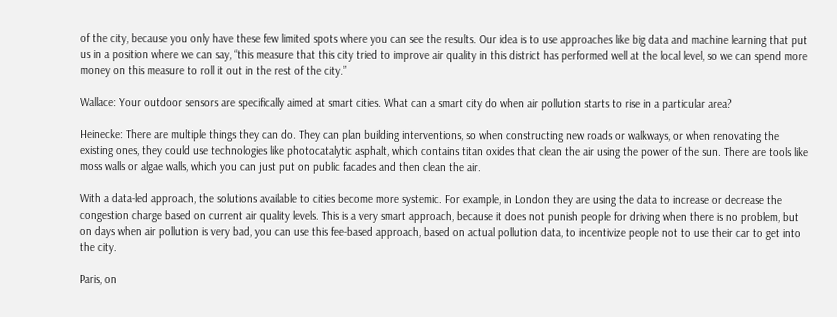of the city, because you only have these few limited spots where you can see the results. Our idea is to use approaches like big data and machine learning that put us in a position where we can say, “this measure that this city tried to improve air quality in this district has performed well at the local level, so we can spend more money on this measure to roll it out in the rest of the city.”

Wallace: Your outdoor sensors are specifically aimed at smart cities. What can a smart city do when air pollution starts to rise in a particular area?

Heinecke: There are multiple things they can do. They can plan building interventions, so when constructing new roads or walkways, or when renovating the existing ones, they could use technologies like photocatalytic asphalt, which contains titan oxides that clean the air using the power of the sun. There are tools like moss walls or algae walls, which you can just put on public facades and then clean the air.

With a data-led approach, the solutions available to cities become more systemic. For example, in London they are using the data to increase or decrease the congestion charge based on current air quality levels. This is a very smart approach, because it does not punish people for driving when there is no problem, but on days when air pollution is very bad, you can use this fee-based approach, based on actual pollution data, to incentivize people not to use their car to get into the city.

Paris, on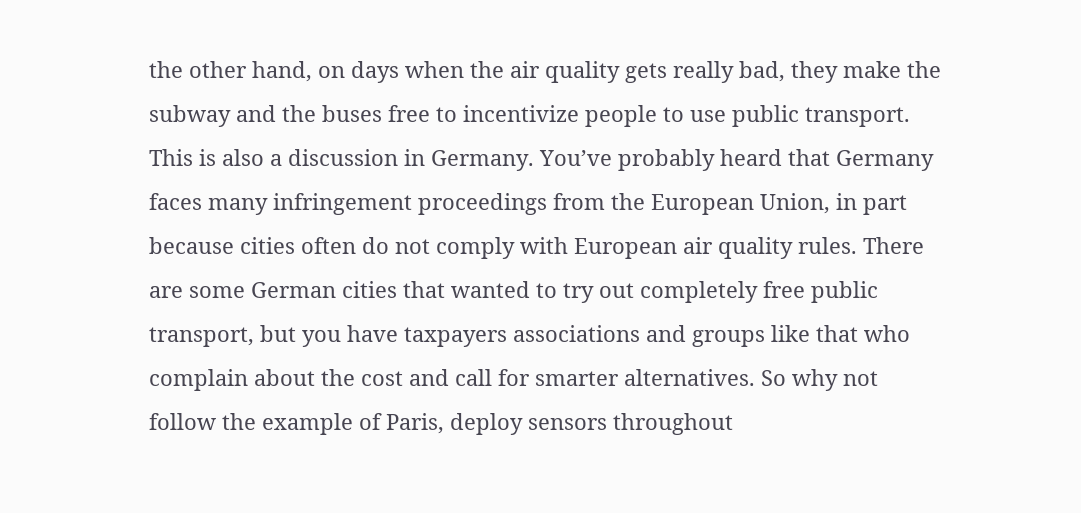the other hand, on days when the air quality gets really bad, they make the subway and the buses free to incentivize people to use public transport. This is also a discussion in Germany. You’ve probably heard that Germany faces many infringement proceedings from the European Union, in part because cities often do not comply with European air quality rules. There are some German cities that wanted to try out completely free public transport, but you have taxpayers associations and groups like that who complain about the cost and call for smarter alternatives. So why not follow the example of Paris, deploy sensors throughout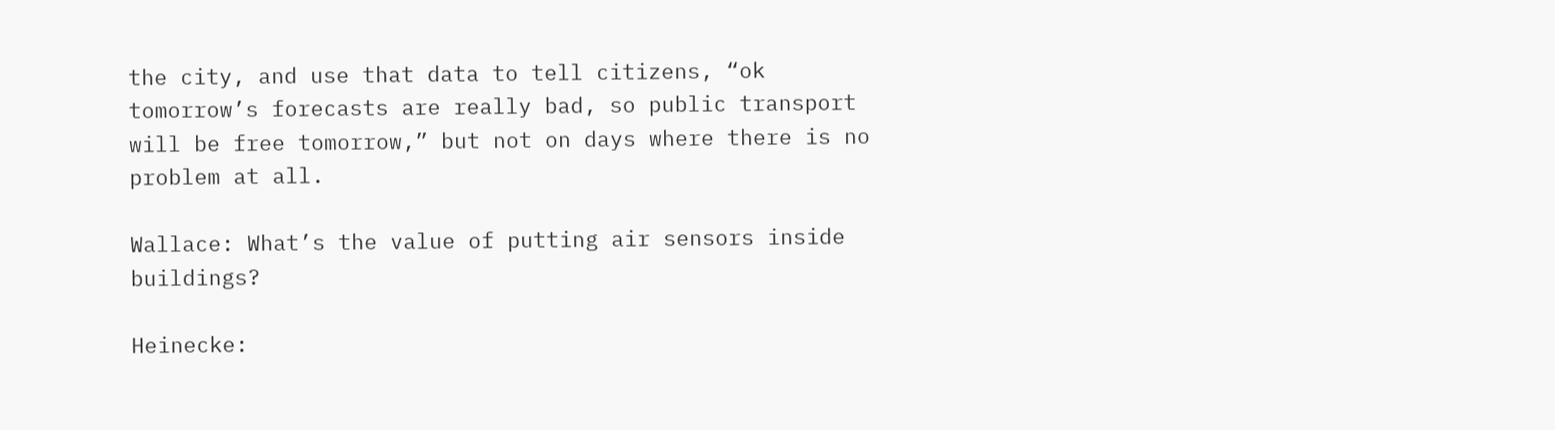the city, and use that data to tell citizens, “ok tomorrow’s forecasts are really bad, so public transport will be free tomorrow,” but not on days where there is no problem at all.

Wallace: What’s the value of putting air sensors inside buildings?

Heinecke: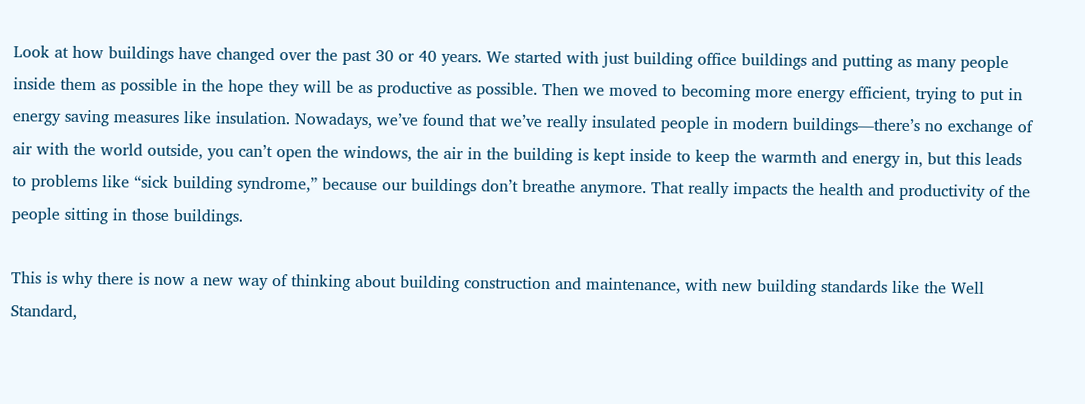Look at how buildings have changed over the past 30 or 40 years. We started with just building office buildings and putting as many people inside them as possible in the hope they will be as productive as possible. Then we moved to becoming more energy efficient, trying to put in energy saving measures like insulation. Nowadays, we’ve found that we’ve really insulated people in modern buildings—there’s no exchange of air with the world outside, you can’t open the windows, the air in the building is kept inside to keep the warmth and energy in, but this leads to problems like “sick building syndrome,” because our buildings don’t breathe anymore. That really impacts the health and productivity of the people sitting in those buildings.

This is why there is now a new way of thinking about building construction and maintenance, with new building standards like the Well Standard,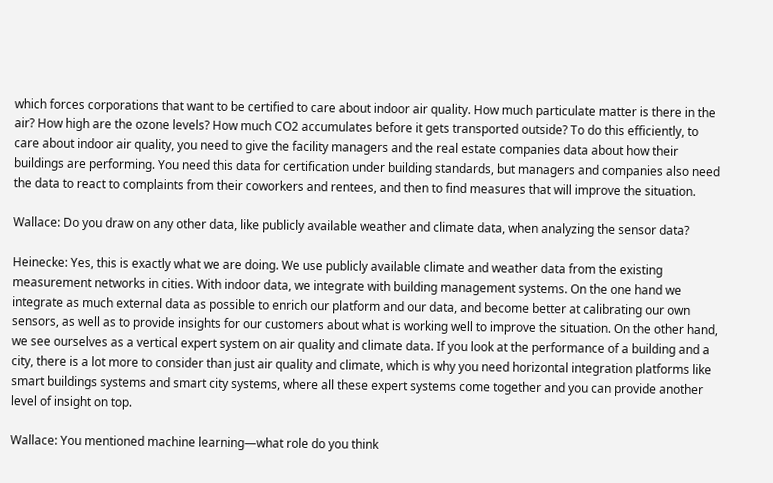which forces corporations that want to be certified to care about indoor air quality. How much particulate matter is there in the air? How high are the ozone levels? How much CO2 accumulates before it gets transported outside? To do this efficiently, to care about indoor air quality, you need to give the facility managers and the real estate companies data about how their buildings are performing. You need this data for certification under building standards, but managers and companies also need the data to react to complaints from their coworkers and rentees, and then to find measures that will improve the situation.

Wallace: Do you draw on any other data, like publicly available weather and climate data, when analyzing the sensor data?

Heinecke: Yes, this is exactly what we are doing. We use publicly available climate and weather data from the existing measurement networks in cities. With indoor data, we integrate with building management systems. On the one hand we integrate as much external data as possible to enrich our platform and our data, and become better at calibrating our own sensors, as well as to provide insights for our customers about what is working well to improve the situation. On the other hand, we see ourselves as a vertical expert system on air quality and climate data. If you look at the performance of a building and a city, there is a lot more to consider than just air quality and climate, which is why you need horizontal integration platforms like smart buildings systems and smart city systems, where all these expert systems come together and you can provide another level of insight on top.

Wallace: You mentioned machine learning—what role do you think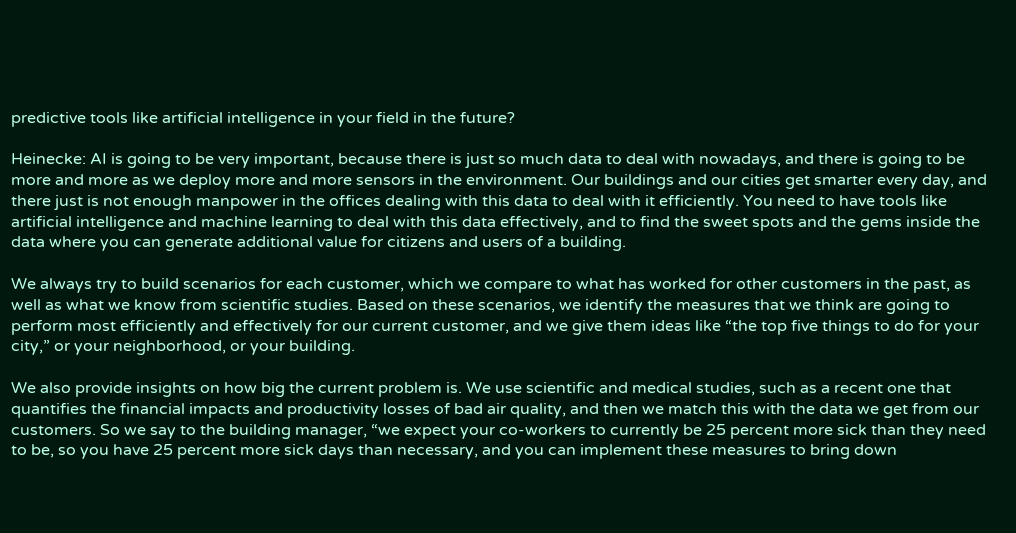predictive tools like artificial intelligence in your field in the future?

Heinecke: AI is going to be very important, because there is just so much data to deal with nowadays, and there is going to be more and more as we deploy more and more sensors in the environment. Our buildings and our cities get smarter every day, and there just is not enough manpower in the offices dealing with this data to deal with it efficiently. You need to have tools like artificial intelligence and machine learning to deal with this data effectively, and to find the sweet spots and the gems inside the data where you can generate additional value for citizens and users of a building.

We always try to build scenarios for each customer, which we compare to what has worked for other customers in the past, as well as what we know from scientific studies. Based on these scenarios, we identify the measures that we think are going to perform most efficiently and effectively for our current customer, and we give them ideas like “the top five things to do for your city,” or your neighborhood, or your building.

We also provide insights on how big the current problem is. We use scientific and medical studies, such as a recent one that quantifies the financial impacts and productivity losses of bad air quality, and then we match this with the data we get from our customers. So we say to the building manager, “we expect your co-workers to currently be 25 percent more sick than they need to be, so you have 25 percent more sick days than necessary, and you can implement these measures to bring down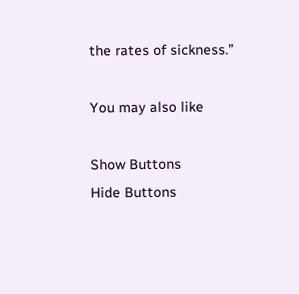the rates of sickness.”

You may also like

Show Buttons
Hide Buttons